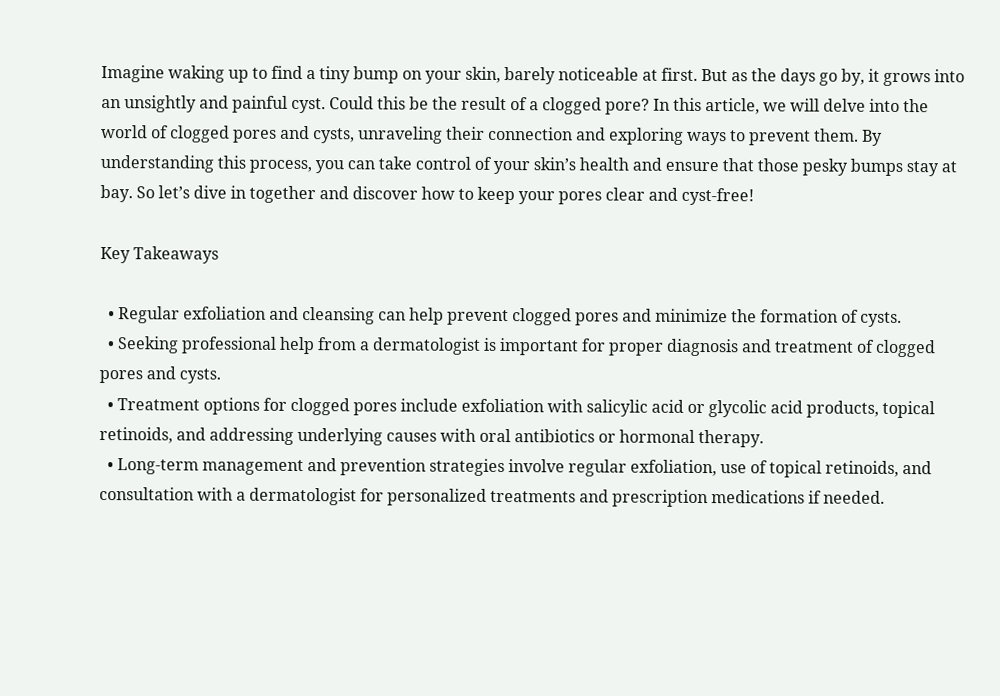Imagine waking up to find a tiny bump on your skin, barely noticeable at first. But as the days go by, it grows into an unsightly and painful cyst. Could this be the result of a clogged pore? In this article, we will delve into the world of clogged pores and cysts, unraveling their connection and exploring ways to prevent them. By understanding this process, you can take control of your skin’s health and ensure that those pesky bumps stay at bay. So let’s dive in together and discover how to keep your pores clear and cyst-free!

Key Takeaways

  • Regular exfoliation and cleansing can help prevent clogged pores and minimize the formation of cysts.
  • Seeking professional help from a dermatologist is important for proper diagnosis and treatment of clogged pores and cysts.
  • Treatment options for clogged pores include exfoliation with salicylic acid or glycolic acid products, topical retinoids, and addressing underlying causes with oral antibiotics or hormonal therapy.
  • Long-term management and prevention strategies involve regular exfoliation, use of topical retinoids, and consultation with a dermatologist for personalized treatments and prescription medications if needed.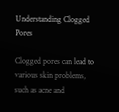Understanding Clogged Pores

Clogged pores can lead to various skin problems, such as acne and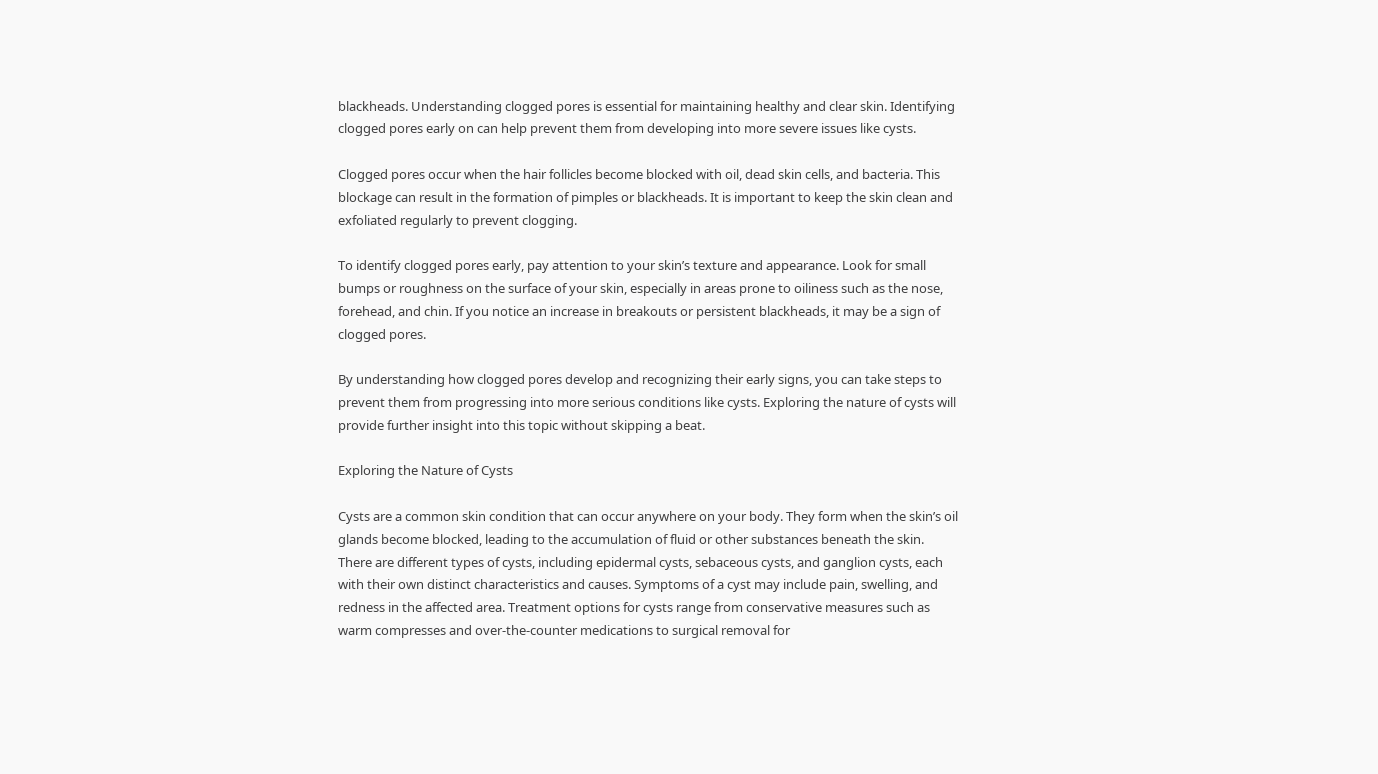blackheads. Understanding clogged pores is essential for maintaining healthy and clear skin. Identifying clogged pores early on can help prevent them from developing into more severe issues like cysts.

Clogged pores occur when the hair follicles become blocked with oil, dead skin cells, and bacteria. This blockage can result in the formation of pimples or blackheads. It is important to keep the skin clean and exfoliated regularly to prevent clogging.

To identify clogged pores early, pay attention to your skin’s texture and appearance. Look for small bumps or roughness on the surface of your skin, especially in areas prone to oiliness such as the nose, forehead, and chin. If you notice an increase in breakouts or persistent blackheads, it may be a sign of clogged pores.

By understanding how clogged pores develop and recognizing their early signs, you can take steps to prevent them from progressing into more serious conditions like cysts. Exploring the nature of cysts will provide further insight into this topic without skipping a beat.

Exploring the Nature of Cysts

Cysts are a common skin condition that can occur anywhere on your body. They form when the skin’s oil glands become blocked, leading to the accumulation of fluid or other substances beneath the skin. There are different types of cysts, including epidermal cysts, sebaceous cysts, and ganglion cysts, each with their own distinct characteristics and causes. Symptoms of a cyst may include pain, swelling, and redness in the affected area. Treatment options for cysts range from conservative measures such as warm compresses and over-the-counter medications to surgical removal for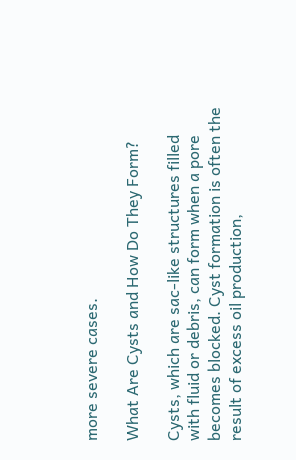more severe cases.

What Are Cysts and How Do They Form?

Cysts, which are sac-like structures filled with fluid or debris, can form when a pore becomes blocked. Cyst formation is often the result of excess oil production,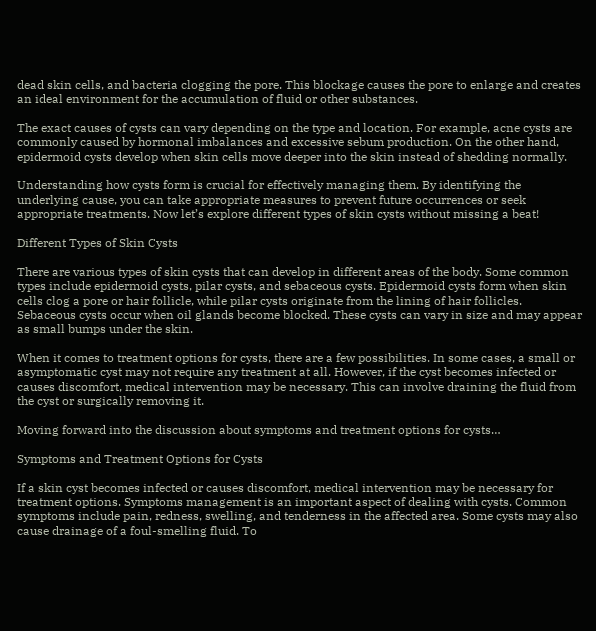dead skin cells, and bacteria clogging the pore. This blockage causes the pore to enlarge and creates an ideal environment for the accumulation of fluid or other substances.

The exact causes of cysts can vary depending on the type and location. For example, acne cysts are commonly caused by hormonal imbalances and excessive sebum production. On the other hand, epidermoid cysts develop when skin cells move deeper into the skin instead of shedding normally.

Understanding how cysts form is crucial for effectively managing them. By identifying the underlying cause, you can take appropriate measures to prevent future occurrences or seek appropriate treatments. Now let’s explore different types of skin cysts without missing a beat!

Different Types of Skin Cysts

There are various types of skin cysts that can develop in different areas of the body. Some common types include epidermoid cysts, pilar cysts, and sebaceous cysts. Epidermoid cysts form when skin cells clog a pore or hair follicle, while pilar cysts originate from the lining of hair follicles. Sebaceous cysts occur when oil glands become blocked. These cysts can vary in size and may appear as small bumps under the skin.

When it comes to treatment options for cysts, there are a few possibilities. In some cases, a small or asymptomatic cyst may not require any treatment at all. However, if the cyst becomes infected or causes discomfort, medical intervention may be necessary. This can involve draining the fluid from the cyst or surgically removing it.

Moving forward into the discussion about symptoms and treatment options for cysts…

Symptoms and Treatment Options for Cysts

If a skin cyst becomes infected or causes discomfort, medical intervention may be necessary for treatment options. Symptoms management is an important aspect of dealing with cysts. Common symptoms include pain, redness, swelling, and tenderness in the affected area. Some cysts may also cause drainage of a foul-smelling fluid. To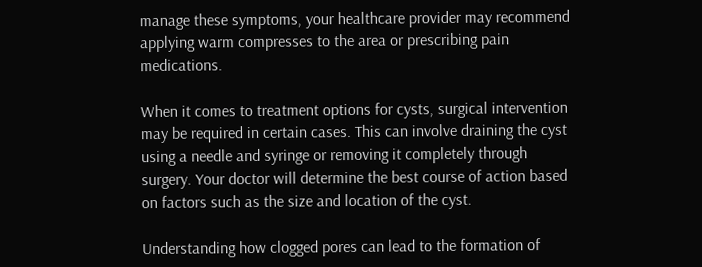manage these symptoms, your healthcare provider may recommend applying warm compresses to the area or prescribing pain medications.

When it comes to treatment options for cysts, surgical intervention may be required in certain cases. This can involve draining the cyst using a needle and syringe or removing it completely through surgery. Your doctor will determine the best course of action based on factors such as the size and location of the cyst.

Understanding how clogged pores can lead to the formation of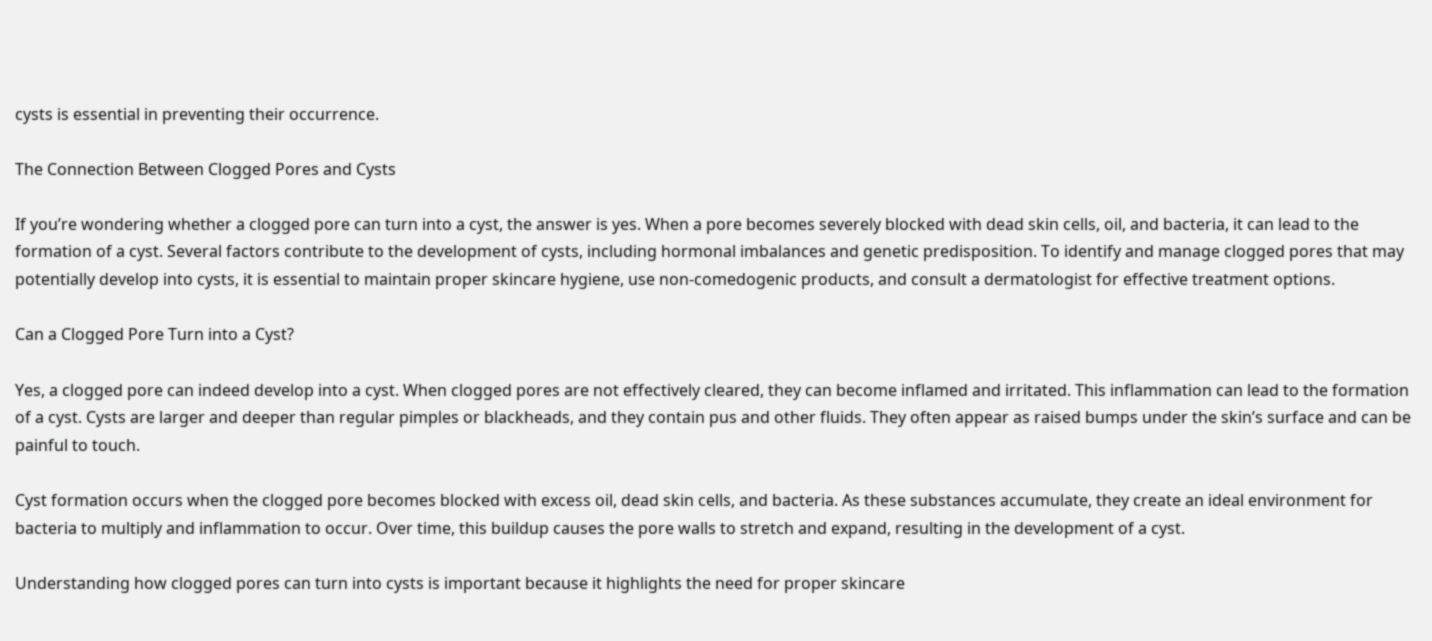cysts is essential in preventing their occurrence.

The Connection Between Clogged Pores and Cysts

If you’re wondering whether a clogged pore can turn into a cyst, the answer is yes. When a pore becomes severely blocked with dead skin cells, oil, and bacteria, it can lead to the formation of a cyst. Several factors contribute to the development of cysts, including hormonal imbalances and genetic predisposition. To identify and manage clogged pores that may potentially develop into cysts, it is essential to maintain proper skincare hygiene, use non-comedogenic products, and consult a dermatologist for effective treatment options.

Can a Clogged Pore Turn into a Cyst?

Yes, a clogged pore can indeed develop into a cyst. When clogged pores are not effectively cleared, they can become inflamed and irritated. This inflammation can lead to the formation of a cyst. Cysts are larger and deeper than regular pimples or blackheads, and they contain pus and other fluids. They often appear as raised bumps under the skin’s surface and can be painful to touch.

Cyst formation occurs when the clogged pore becomes blocked with excess oil, dead skin cells, and bacteria. As these substances accumulate, they create an ideal environment for bacteria to multiply and inflammation to occur. Over time, this buildup causes the pore walls to stretch and expand, resulting in the development of a cyst.

Understanding how clogged pores can turn into cysts is important because it highlights the need for proper skincare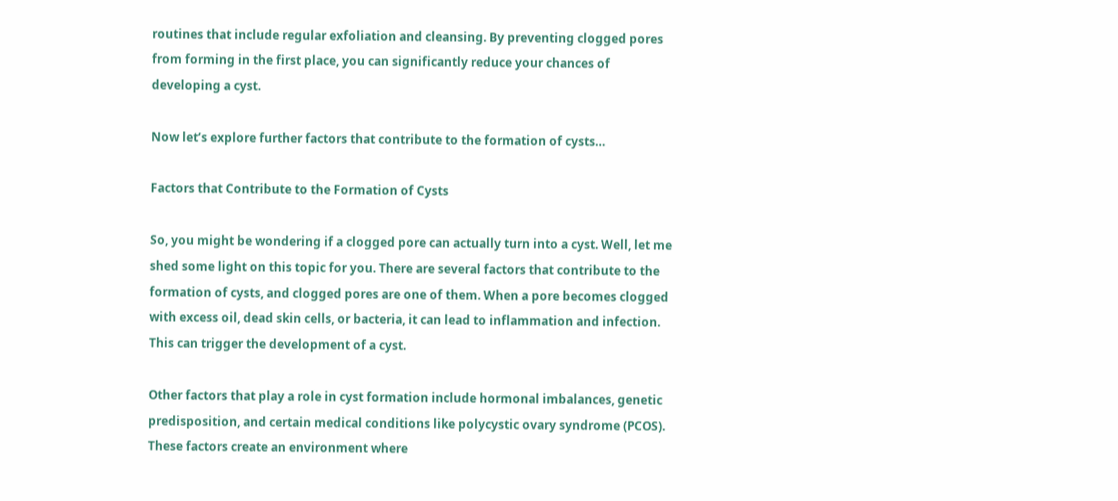routines that include regular exfoliation and cleansing. By preventing clogged pores from forming in the first place, you can significantly reduce your chances of developing a cyst.

Now let’s explore further factors that contribute to the formation of cysts…

Factors that Contribute to the Formation of Cysts

So, you might be wondering if a clogged pore can actually turn into a cyst. Well, let me shed some light on this topic for you. There are several factors that contribute to the formation of cysts, and clogged pores are one of them. When a pore becomes clogged with excess oil, dead skin cells, or bacteria, it can lead to inflammation and infection. This can trigger the development of a cyst.

Other factors that play a role in cyst formation include hormonal imbalances, genetic predisposition, and certain medical conditions like polycystic ovary syndrome (PCOS). These factors create an environment where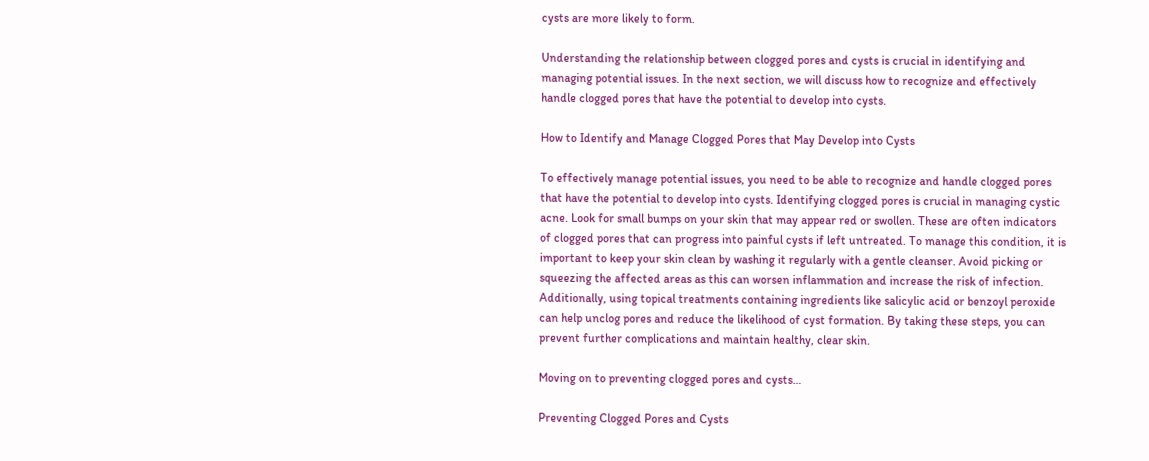cysts are more likely to form.

Understanding the relationship between clogged pores and cysts is crucial in identifying and managing potential issues. In the next section, we will discuss how to recognize and effectively handle clogged pores that have the potential to develop into cysts.

How to Identify and Manage Clogged Pores that May Develop into Cysts

To effectively manage potential issues, you need to be able to recognize and handle clogged pores that have the potential to develop into cysts. Identifying clogged pores is crucial in managing cystic acne. Look for small bumps on your skin that may appear red or swollen. These are often indicators of clogged pores that can progress into painful cysts if left untreated. To manage this condition, it is important to keep your skin clean by washing it regularly with a gentle cleanser. Avoid picking or squeezing the affected areas as this can worsen inflammation and increase the risk of infection. Additionally, using topical treatments containing ingredients like salicylic acid or benzoyl peroxide can help unclog pores and reduce the likelihood of cyst formation. By taking these steps, you can prevent further complications and maintain healthy, clear skin.

Moving on to preventing clogged pores and cysts…

Preventing Clogged Pores and Cysts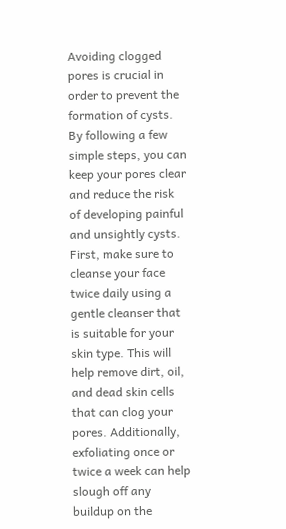Avoiding clogged pores is crucial in order to prevent the formation of cysts. By following a few simple steps, you can keep your pores clear and reduce the risk of developing painful and unsightly cysts. First, make sure to cleanse your face twice daily using a gentle cleanser that is suitable for your skin type. This will help remove dirt, oil, and dead skin cells that can clog your pores. Additionally, exfoliating once or twice a week can help slough off any buildup on the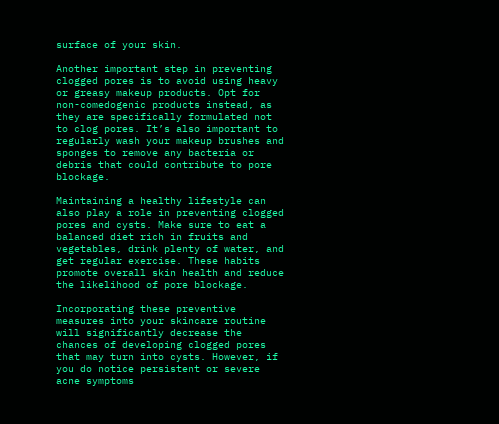surface of your skin.

Another important step in preventing clogged pores is to avoid using heavy or greasy makeup products. Opt for non-comedogenic products instead, as they are specifically formulated not to clog pores. It’s also important to regularly wash your makeup brushes and sponges to remove any bacteria or debris that could contribute to pore blockage.

Maintaining a healthy lifestyle can also play a role in preventing clogged pores and cysts. Make sure to eat a balanced diet rich in fruits and vegetables, drink plenty of water, and get regular exercise. These habits promote overall skin health and reduce the likelihood of pore blockage.

Incorporating these preventive measures into your skincare routine will significantly decrease the chances of developing clogged pores that may turn into cysts. However, if you do notice persistent or severe acne symptoms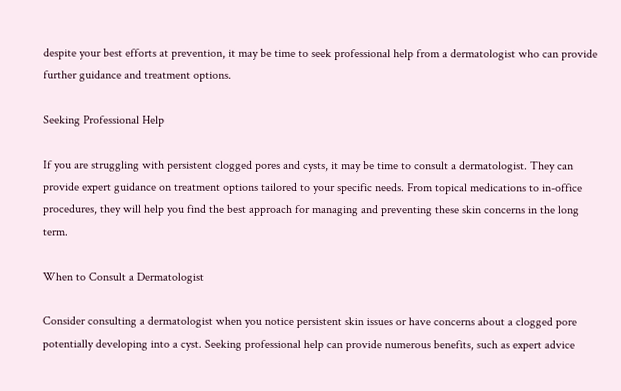despite your best efforts at prevention, it may be time to seek professional help from a dermatologist who can provide further guidance and treatment options.

Seeking Professional Help

If you are struggling with persistent clogged pores and cysts, it may be time to consult a dermatologist. They can provide expert guidance on treatment options tailored to your specific needs. From topical medications to in-office procedures, they will help you find the best approach for managing and preventing these skin concerns in the long term.

When to Consult a Dermatologist

Consider consulting a dermatologist when you notice persistent skin issues or have concerns about a clogged pore potentially developing into a cyst. Seeking professional help can provide numerous benefits, such as expert advice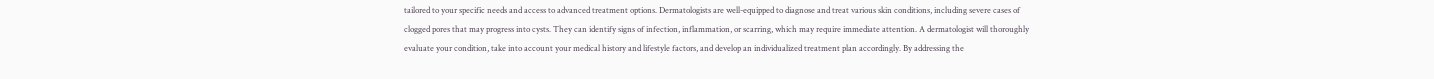tailored to your specific needs and access to advanced treatment options. Dermatologists are well-equipped to diagnose and treat various skin conditions, including severe cases of clogged pores that may progress into cysts. They can identify signs of infection, inflammation, or scarring, which may require immediate attention. A dermatologist will thoroughly evaluate your condition, take into account your medical history and lifestyle factors, and develop an individualized treatment plan accordingly. By addressing the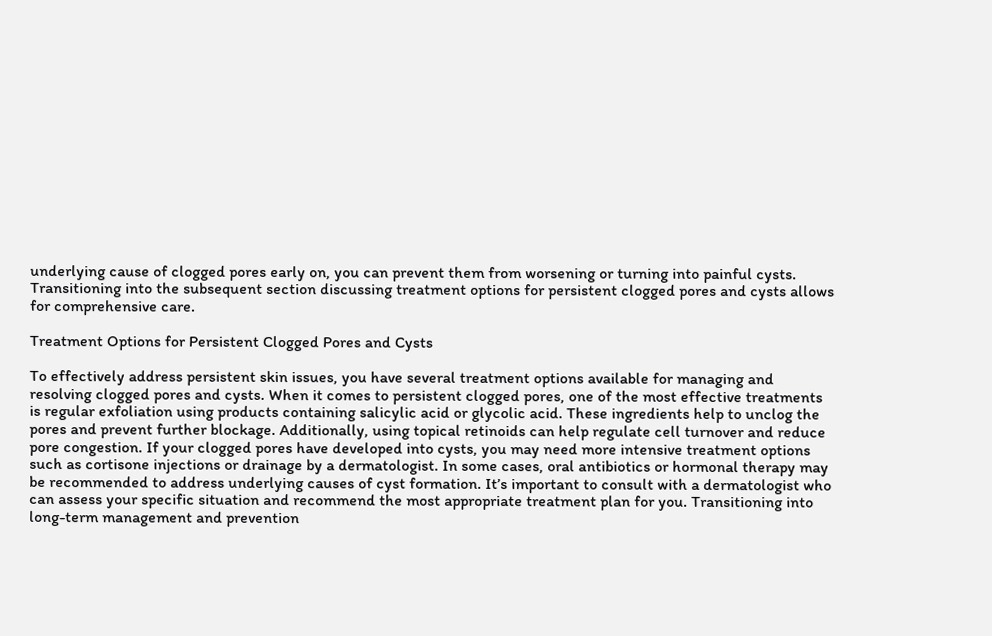underlying cause of clogged pores early on, you can prevent them from worsening or turning into painful cysts. Transitioning into the subsequent section discussing treatment options for persistent clogged pores and cysts allows for comprehensive care.

Treatment Options for Persistent Clogged Pores and Cysts

To effectively address persistent skin issues, you have several treatment options available for managing and resolving clogged pores and cysts. When it comes to persistent clogged pores, one of the most effective treatments is regular exfoliation using products containing salicylic acid or glycolic acid. These ingredients help to unclog the pores and prevent further blockage. Additionally, using topical retinoids can help regulate cell turnover and reduce pore congestion. If your clogged pores have developed into cysts, you may need more intensive treatment options such as cortisone injections or drainage by a dermatologist. In some cases, oral antibiotics or hormonal therapy may be recommended to address underlying causes of cyst formation. It’s important to consult with a dermatologist who can assess your specific situation and recommend the most appropriate treatment plan for you. Transitioning into long-term management and prevention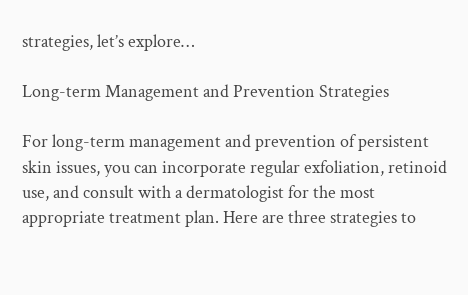strategies, let’s explore…

Long-term Management and Prevention Strategies

For long-term management and prevention of persistent skin issues, you can incorporate regular exfoliation, retinoid use, and consult with a dermatologist for the most appropriate treatment plan. Here are three strategies to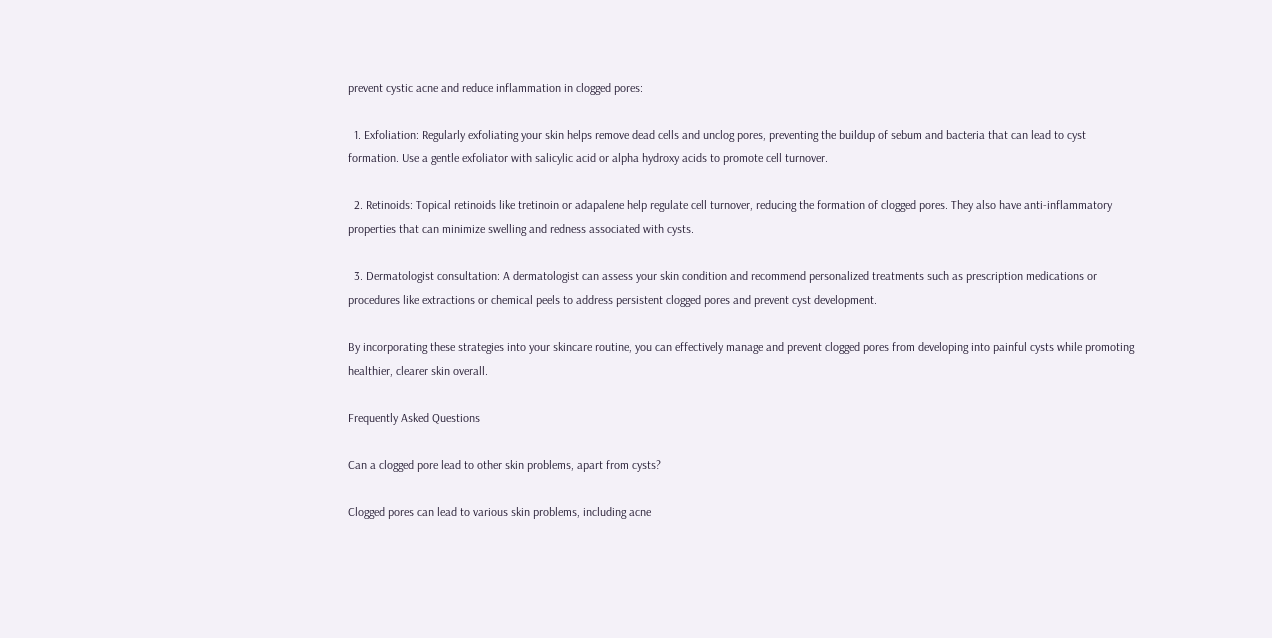prevent cystic acne and reduce inflammation in clogged pores:

  1. Exfoliation: Regularly exfoliating your skin helps remove dead cells and unclog pores, preventing the buildup of sebum and bacteria that can lead to cyst formation. Use a gentle exfoliator with salicylic acid or alpha hydroxy acids to promote cell turnover.

  2. Retinoids: Topical retinoids like tretinoin or adapalene help regulate cell turnover, reducing the formation of clogged pores. They also have anti-inflammatory properties that can minimize swelling and redness associated with cysts.

  3. Dermatologist consultation: A dermatologist can assess your skin condition and recommend personalized treatments such as prescription medications or procedures like extractions or chemical peels to address persistent clogged pores and prevent cyst development.

By incorporating these strategies into your skincare routine, you can effectively manage and prevent clogged pores from developing into painful cysts while promoting healthier, clearer skin overall.

Frequently Asked Questions

Can a clogged pore lead to other skin problems, apart from cysts?

Clogged pores can lead to various skin problems, including acne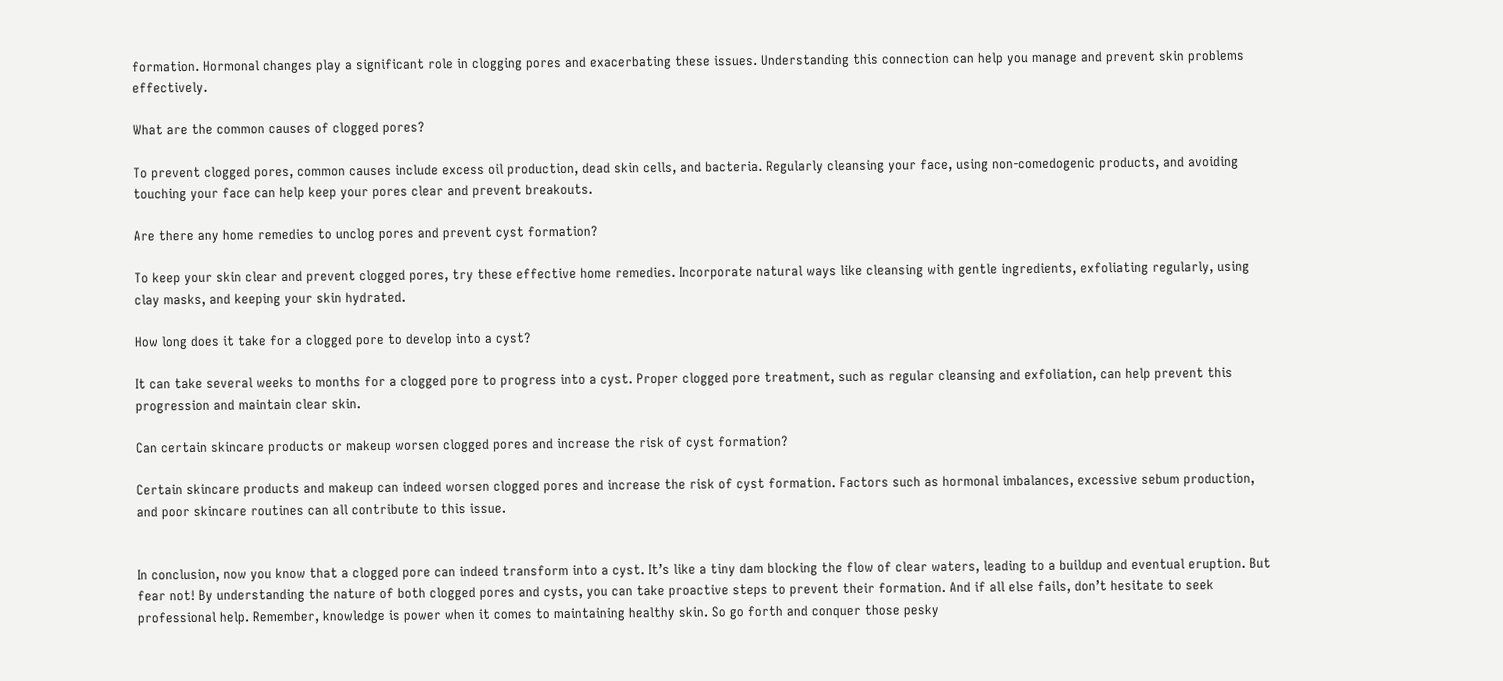formation. Hormonal changes play a significant role in clogging pores and exacerbating these issues. Understanding this connection can help you manage and prevent skin problems effectively.

What are the common causes of clogged pores?

To prevent clogged pores, common causes include excess oil production, dead skin cells, and bacteria. Regularly cleansing your face, using non-comedogenic products, and avoiding touching your face can help keep your pores clear and prevent breakouts.

Are there any home remedies to unclog pores and prevent cyst formation?

To keep your skin clear and prevent clogged pores, try these effective home remedies. Incorporate natural ways like cleansing with gentle ingredients, exfoliating regularly, using clay masks, and keeping your skin hydrated.

How long does it take for a clogged pore to develop into a cyst?

It can take several weeks to months for a clogged pore to progress into a cyst. Proper clogged pore treatment, such as regular cleansing and exfoliation, can help prevent this progression and maintain clear skin.

Can certain skincare products or makeup worsen clogged pores and increase the risk of cyst formation?

Certain skincare products and makeup can indeed worsen clogged pores and increase the risk of cyst formation. Factors such as hormonal imbalances, excessive sebum production, and poor skincare routines can all contribute to this issue.


In conclusion, now you know that a clogged pore can indeed transform into a cyst. It’s like a tiny dam blocking the flow of clear waters, leading to a buildup and eventual eruption. But fear not! By understanding the nature of both clogged pores and cysts, you can take proactive steps to prevent their formation. And if all else fails, don’t hesitate to seek professional help. Remember, knowledge is power when it comes to maintaining healthy skin. So go forth and conquer those pesky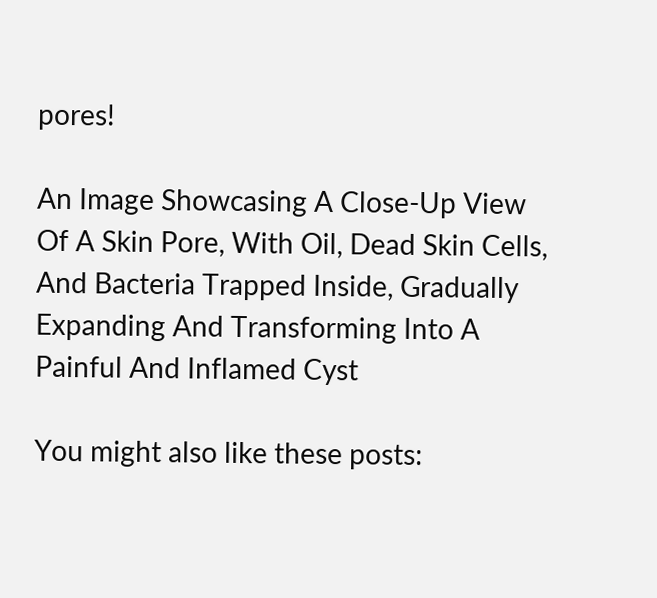pores!

An Image Showcasing A Close-Up View Of A Skin Pore, With Oil, Dead Skin Cells, And Bacteria Trapped Inside, Gradually Expanding And Transforming Into A Painful And Inflamed Cyst

You might also like these posts: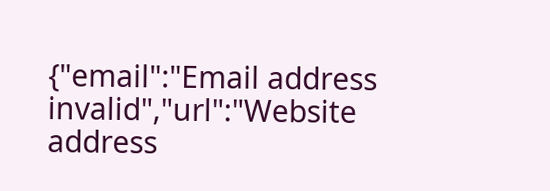{"email":"Email address invalid","url":"Website address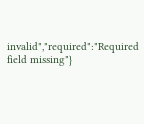invalid","required":"Required field missing"}